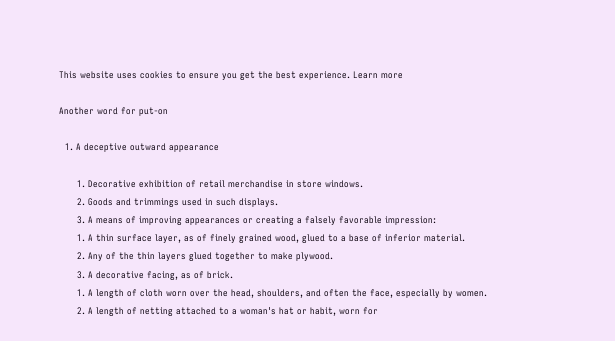This website uses cookies to ensure you get the best experience. Learn more

Another word for put-on

  1. A deceptive outward appearance

      1. Decorative exhibition of retail merchandise in store windows.
      2. Goods and trimmings used in such displays.
      3. A means of improving appearances or creating a falsely favorable impression:
      1. A thin surface layer, as of finely grained wood, glued to a base of inferior material.
      2. Any of the thin layers glued together to make plywood.
      3. A decorative facing, as of brick.
      1. A length of cloth worn over the head, shoulders, and often the face, especially by women.
      2. A length of netting attached to a woman's hat or habit, worn for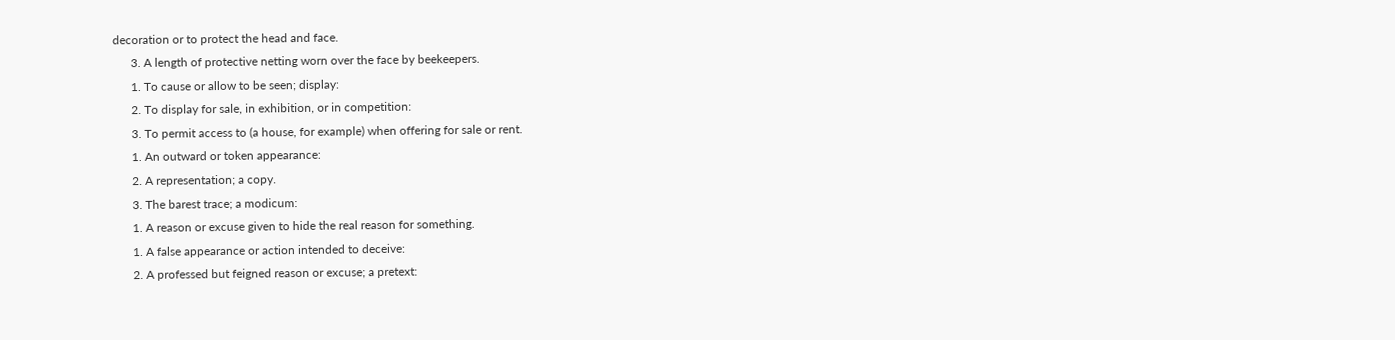decoration or to protect the head and face.
      3. A length of protective netting worn over the face by beekeepers.
      1. To cause or allow to be seen; display:
      2. To display for sale, in exhibition, or in competition:
      3. To permit access to (a house, for example) when offering for sale or rent.
      1. An outward or token appearance:
      2. A representation; a copy.
      3. The barest trace; a modicum:
      1. A reason or excuse given to hide the real reason for something.
      1. A false appearance or action intended to deceive:
      2. A professed but feigned reason or excuse; a pretext: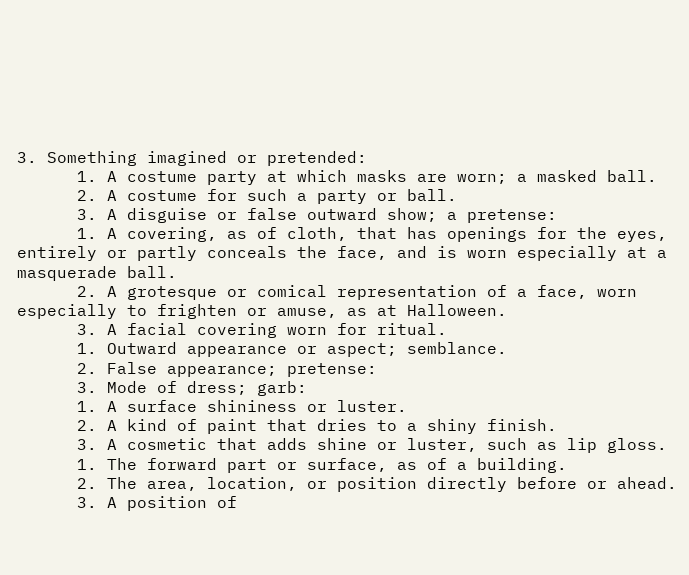3. Something imagined or pretended:
      1. A costume party at which masks are worn; a masked ball.
      2. A costume for such a party or ball.
      3. A disguise or false outward show; a pretense:
      1. A covering, as of cloth, that has openings for the eyes, entirely or partly conceals the face, and is worn especially at a masquerade ball.
      2. A grotesque or comical representation of a face, worn especially to frighten or amuse, as at Halloween.
      3. A facial covering worn for ritual.
      1. Outward appearance or aspect; semblance.
      2. False appearance; pretense:
      3. Mode of dress; garb:
      1. A surface shininess or luster.
      2. A kind of paint that dries to a shiny finish.
      3. A cosmetic that adds shine or luster, such as lip gloss.
      1. The forward part or surface, as of a building.
      2. The area, location, or position directly before or ahead.
      3. A position of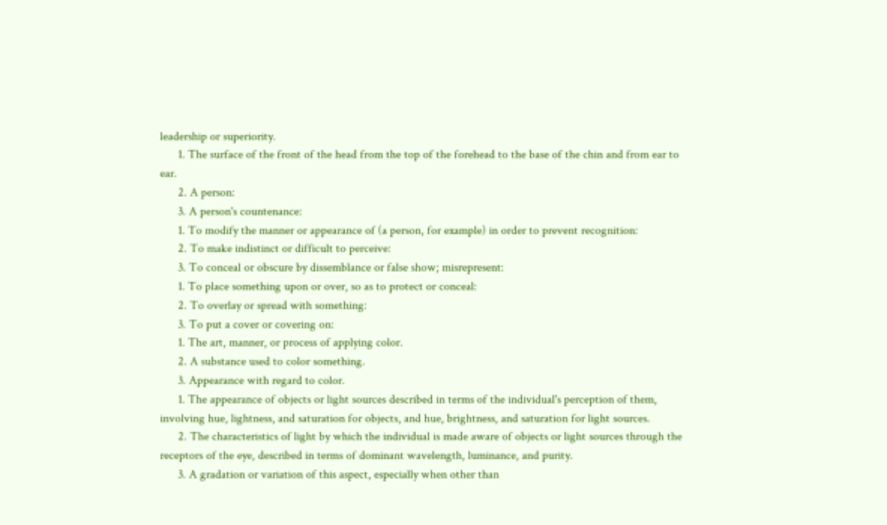leadership or superiority.
      1. The surface of the front of the head from the top of the forehead to the base of the chin and from ear to ear.
      2. A person:
      3. A person's countenance:
      1. To modify the manner or appearance of (a person, for example) in order to prevent recognition:
      2. To make indistinct or difficult to perceive:
      3. To conceal or obscure by dissemblance or false show; misrepresent:
      1. To place something upon or over, so as to protect or conceal:
      2. To overlay or spread with something:
      3. To put a cover or covering on:
      1. The art, manner, or process of applying color.
      2. A substance used to color something.
      3. Appearance with regard to color.
      1. The appearance of objects or light sources described in terms of the individual's perception of them, involving hue, lightness, and saturation for objects, and hue, brightness, and saturation for light sources.
      2. The characteristics of light by which the individual is made aware of objects or light sources through the receptors of the eye, described in terms of dominant wavelength, luminance, and purity.
      3. A gradation or variation of this aspect, especially when other than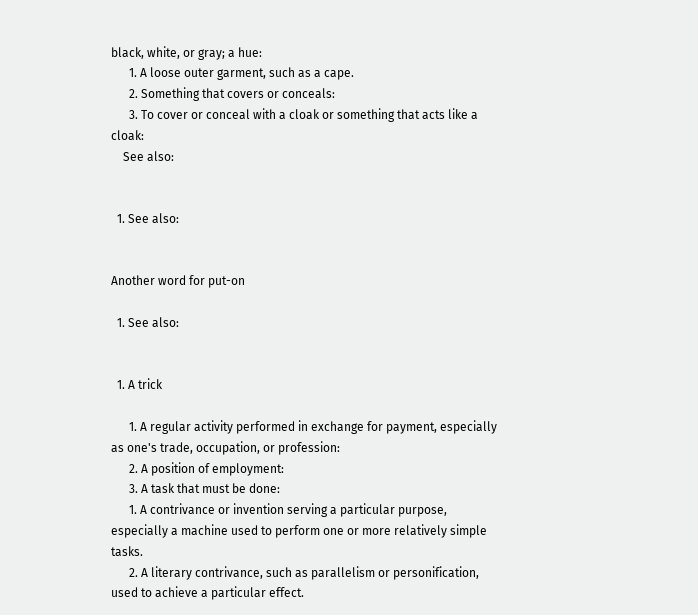black, white, or gray; a hue:
      1. A loose outer garment, such as a cape.
      2. Something that covers or conceals:
      3. To cover or conceal with a cloak or something that acts like a cloak:
    See also:


  1. See also:


Another word for put-on

  1. See also:


  1. A trick

      1. A regular activity performed in exchange for payment, especially as one's trade, occupation, or profession:
      2. A position of employment:
      3. A task that must be done:
      1. A contrivance or invention serving a particular purpose, especially a machine used to perform one or more relatively simple tasks.
      2. A literary contrivance, such as parallelism or personification, used to achieve a particular effect.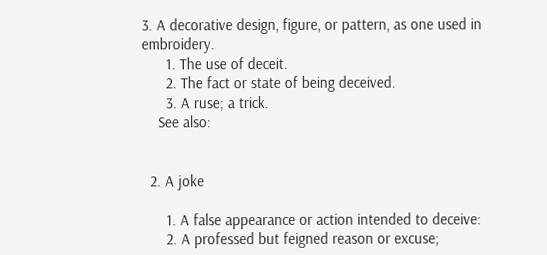3. A decorative design, figure, or pattern, as one used in embroidery.
      1. The use of deceit.
      2. The fact or state of being deceived.
      3. A ruse; a trick.
    See also:


  2. A joke

      1. A false appearance or action intended to deceive:
      2. A professed but feigned reason or excuse;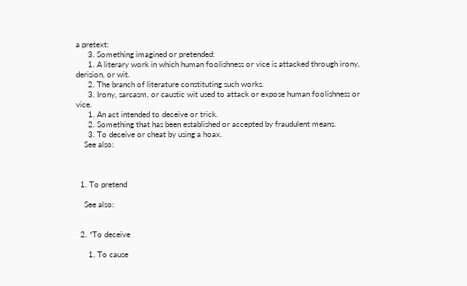a pretext:
      3. Something imagined or pretended:
      1. A literary work in which human foolishness or vice is attacked through irony, derision, or wit.
      2. The branch of literature constituting such works.
      3. Irony, sarcasm, or caustic wit used to attack or expose human foolishness or vice.
      1. An act intended to deceive or trick.
      2. Something that has been established or accepted by fraudulent means.
      3. To deceive or cheat by using a hoax.
    See also:



  1. To pretend

    See also:


  2. *To deceive

      1. To cause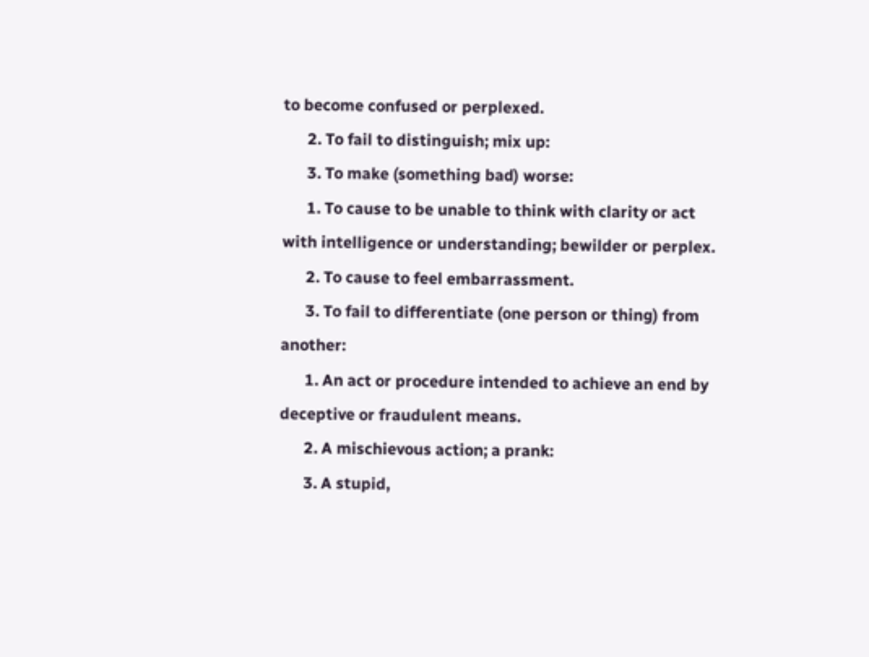to become confused or perplexed.
      2. To fail to distinguish; mix up:
      3. To make (something bad) worse:
      1. To cause to be unable to think with clarity or act with intelligence or understanding; bewilder or perplex.
      2. To cause to feel embarrassment.
      3. To fail to differentiate (one person or thing) from another:
      1. An act or procedure intended to achieve an end by deceptive or fraudulent means.
      2. A mischievous action; a prank:
      3. A stupid,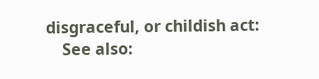disgraceful, or childish act:
    See also: